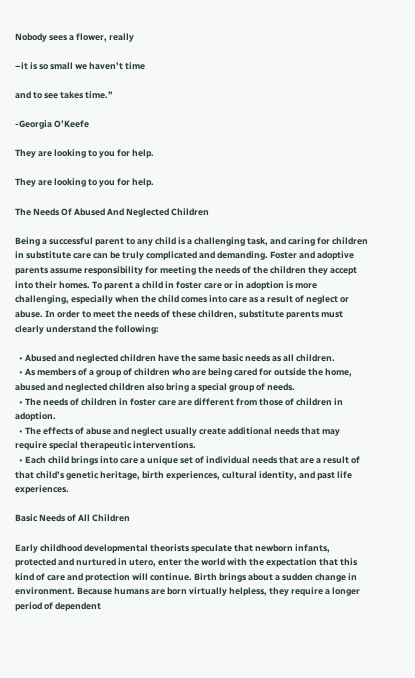Nobody sees a flower, really

–it is so small we haven’t time

and to see takes time.”

-Georgia O’Keefe

They are looking to you for help.

They are looking to you for help.

The Needs Of Abused And Neglected Children

Being a successful parent to any child is a challenging task, and caring for children in substitute care can be truly complicated and demanding. Foster and adoptive parents assume responsibility for meeting the needs of the children they accept into their homes. To parent a child in foster care or in adoption is more challenging, especially when the child comes into care as a result of neglect or abuse. In order to meet the needs of these children, substitute parents must clearly understand the following:

  • Abused and neglected children have the same basic needs as all children.
  • As members of a group of children who are being cared for outside the home, abused and neglected children also bring a special group of needs.
  • The needs of children in foster care are different from those of children in adoption.
  • The effects of abuse and neglect usually create additional needs that may require special therapeutic interventions.
  • Each child brings into care a unique set of individual needs that are a result of that child’s genetic heritage, birth experiences, cultural identity, and past life experiences.

Basic Needs of All Children

Early childhood developmental theorists speculate that newborn infants, protected and nurtured in utero, enter the world with the expectation that this kind of care and protection will continue. Birth brings about a sudden change in environment. Because humans are born virtually helpless, they require a longer period of dependent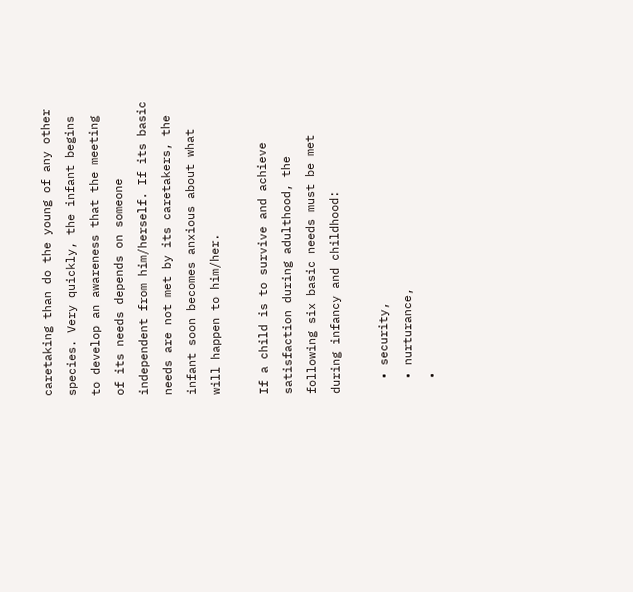caretaking than do the young of any other species. Very quickly, the infant begins to develop an awareness that the meeting of its needs depends on someone independent from him/herself. If its basic needs are not met by its caretakers, the infant soon becomes anxious about what will happen to him/her.

If a child is to survive and achieve satisfaction during adulthood, the following six basic needs must be met during infancy and childhood:

  • security,
  • nurturance,
  •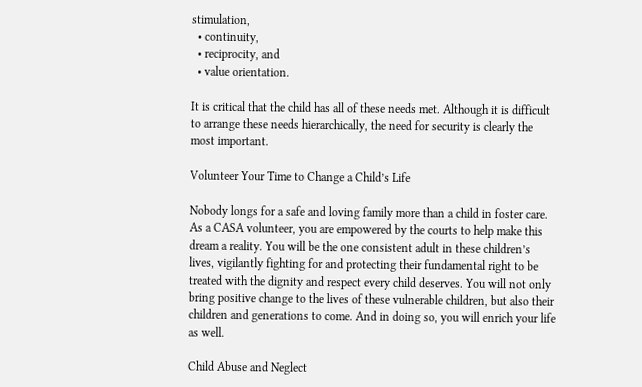stimulation,
  • continuity,
  • reciprocity, and
  • value orientation.

It is critical that the child has all of these needs met. Although it is difficult to arrange these needs hierarchically, the need for security is clearly the most important.

Volunteer Your Time to Change a Child’s Life

Nobody longs for a safe and loving family more than a child in foster care. As a CASA volunteer, you are empowered by the courts to help make this dream a reality. You will be the one consistent adult in these children’s lives, vigilantly fighting for and protecting their fundamental right to be treated with the dignity and respect every child deserves. You will not only bring positive change to the lives of these vulnerable children, but also their children and generations to come. And in doing so, you will enrich your life as well.

Child Abuse and Neglect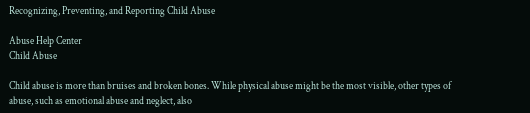Recognizing, Preventing, and Reporting Child Abuse

Abuse Help Center
Child Abuse

Child abuse is more than bruises and broken bones. While physical abuse might be the most visible, other types of abuse, such as emotional abuse and neglect, also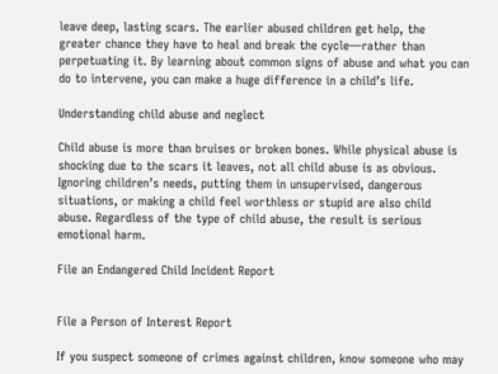leave deep, lasting scars. The earlier abused children get help, the greater chance they have to heal and break the cycle—rather than perpetuating it. By learning about common signs of abuse and what you can do to intervene, you can make a huge difference in a child’s life.

Understanding child abuse and neglect

Child abuse is more than bruises or broken bones. While physical abuse is shocking due to the scars it leaves, not all child abuse is as obvious. Ignoring children’s needs, putting them in unsupervised, dangerous situations, or making a child feel worthless or stupid are also child abuse. Regardless of the type of child abuse, the result is serious emotional harm.

File an Endangered Child Incident Report


File a Person of Interest Report

If you suspect someone of crimes against children, know someone who may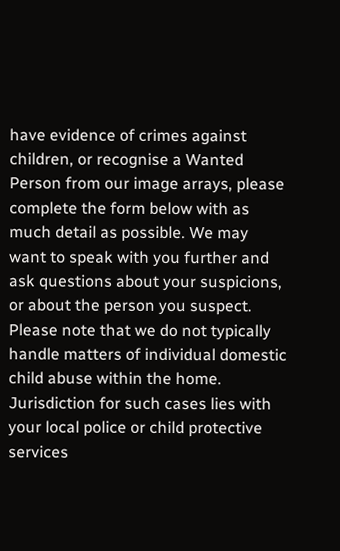have evidence of crimes against children, or recognise a Wanted Person from our image arrays, please complete the form below with as much detail as possible. We may want to speak with you further and ask questions about your suspicions, or about the person you suspect. Please note that we do not typically handle matters of individual domestic child abuse within the home. Jurisdiction for such cases lies with your local police or child protective services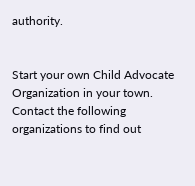authority.


Start your own Child Advocate Organization in your town.  Contact the following organizations to find out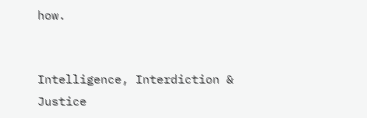how.


Intelligence, Interdiction & Justice